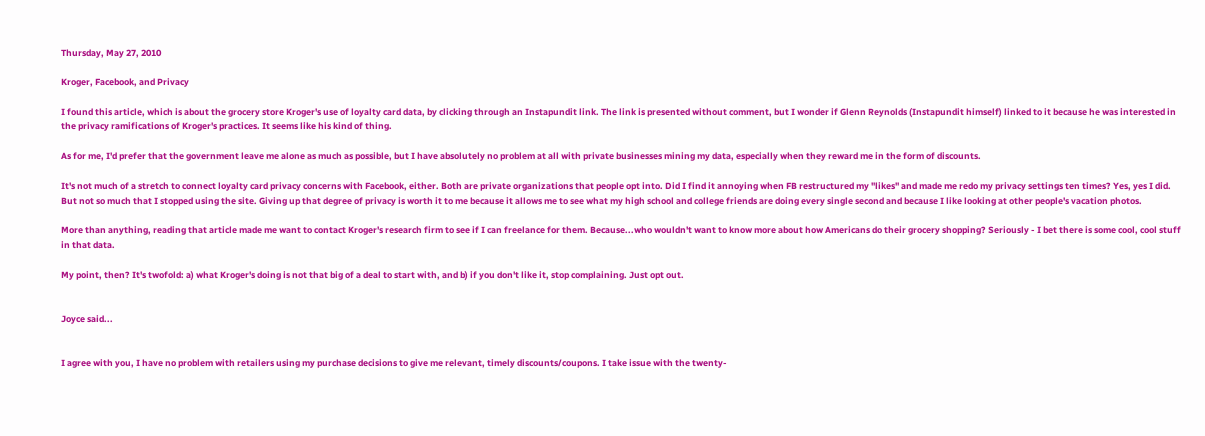Thursday, May 27, 2010

Kroger, Facebook, and Privacy

I found this article, which is about the grocery store Kroger's use of loyalty card data, by clicking through an Instapundit link. The link is presented without comment, but I wonder if Glenn Reynolds (Instapundit himself) linked to it because he was interested in the privacy ramifications of Kroger's practices. It seems like his kind of thing.

As for me, I'd prefer that the government leave me alone as much as possible, but I have absolutely no problem at all with private businesses mining my data, especially when they reward me in the form of discounts.

It's not much of a stretch to connect loyalty card privacy concerns with Facebook, either. Both are private organizations that people opt into. Did I find it annoying when FB restructured my "likes" and made me redo my privacy settings ten times? Yes, yes I did. But not so much that I stopped using the site. Giving up that degree of privacy is worth it to me because it allows me to see what my high school and college friends are doing every single second and because I like looking at other people's vacation photos.

More than anything, reading that article made me want to contact Kroger's research firm to see if I can freelance for them. Because...who wouldn't want to know more about how Americans do their grocery shopping? Seriously - I bet there is some cool, cool stuff in that data.

My point, then? It's twofold: a) what Kroger's doing is not that big of a deal to start with, and b) if you don't like it, stop complaining. Just opt out.


Joyce said...


I agree with you, I have no problem with retailers using my purchase decisions to give me relevant, timely discounts/coupons. I take issue with the twenty-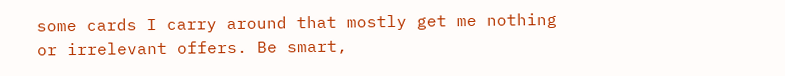some cards I carry around that mostly get me nothing or irrelevant offers. Be smart,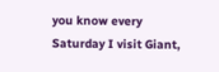you know every Saturday I visit Giant,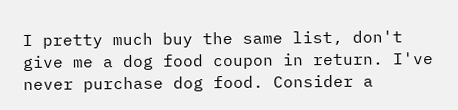I pretty much buy the same list, don't give me a dog food coupon in return. I've never purchase dog food. Consider a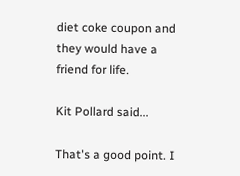diet coke coupon and they would have a friend for life.

Kit Pollard said...

That's a good point. I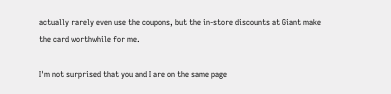actually rarely even use the coupons, but the in-store discounts at Giant make the card worthwhile for me.

I'm not surprised that you and I are on the same page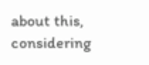about this, considering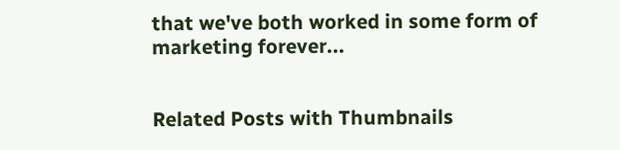that we've both worked in some form of marketing forever...


Related Posts with Thumbnails